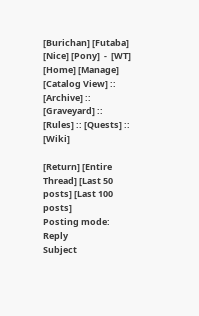[Burichan] [Futaba] [Nice] [Pony]  -  [WT]  [Home] [Manage]
[Catalog View] :: [Archive] :: [Graveyard] :: [Rules] :: [Quests] :: [Wiki]

[Return] [Entire Thread] [Last 50 posts] [Last 100 posts]
Posting mode: Reply
Subject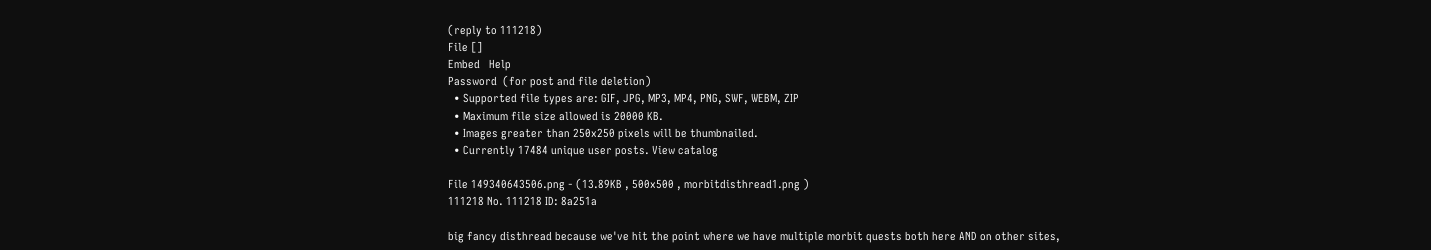(reply to 111218)
File []
Embed   Help
Password  (for post and file deletion)
  • Supported file types are: GIF, JPG, MP3, MP4, PNG, SWF, WEBM, ZIP
  • Maximum file size allowed is 20000 KB.
  • Images greater than 250x250 pixels will be thumbnailed.
  • Currently 17484 unique user posts. View catalog

File 149340643506.png - (13.89KB , 500x500 , morbitdisthread1.png )
111218 No. 111218 ID: 8a251a

big fancy disthread because we've hit the point where we have multiple morbit quests both here AND on other sites,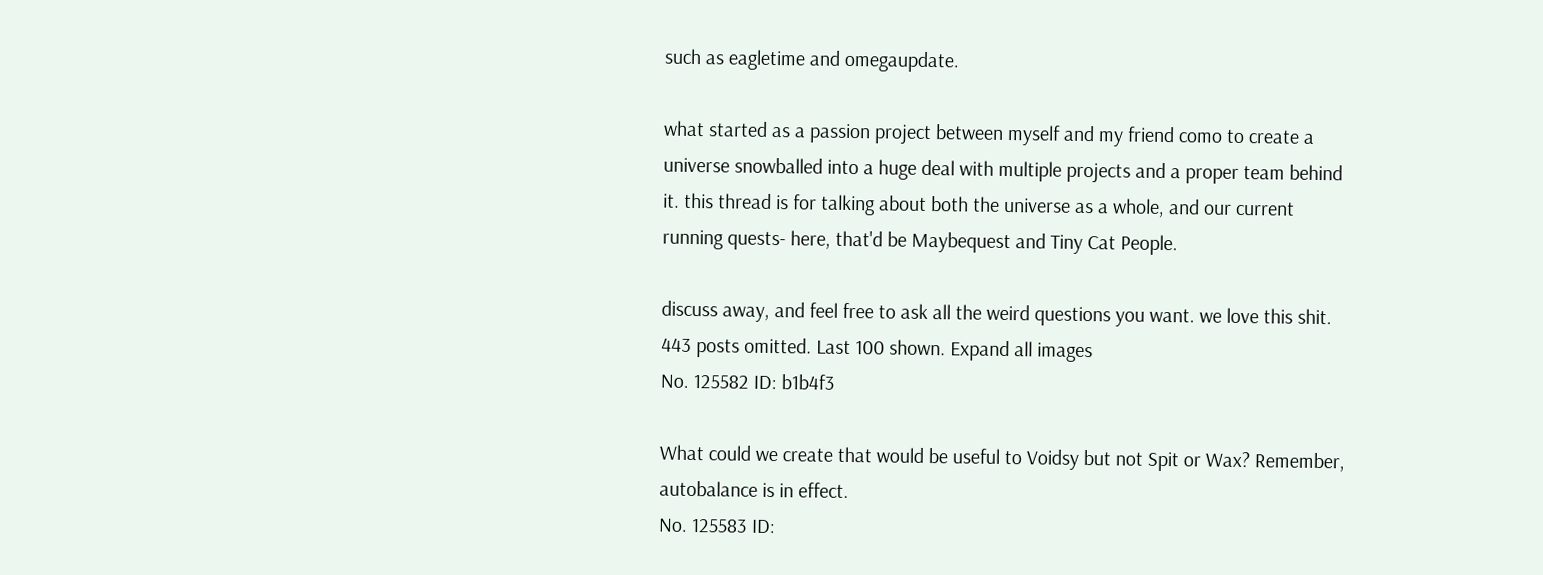such as eagletime and omegaupdate.

what started as a passion project between myself and my friend como to create a universe snowballed into a huge deal with multiple projects and a proper team behind it. this thread is for talking about both the universe as a whole, and our current running quests- here, that'd be Maybequest and Tiny Cat People.

discuss away, and feel free to ask all the weird questions you want. we love this shit.
443 posts omitted. Last 100 shown. Expand all images
No. 125582 ID: b1b4f3

What could we create that would be useful to Voidsy but not Spit or Wax? Remember, autobalance is in effect.
No. 125583 ID: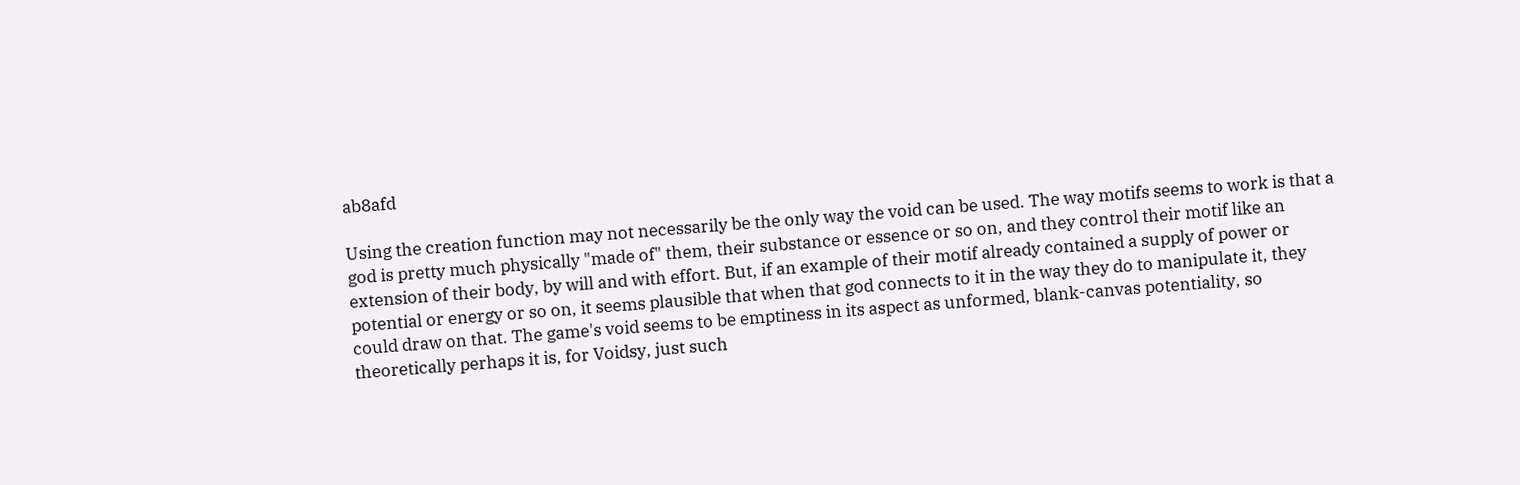ab8afd

Using the creation function may not necessarily be the only way the void can be used. The way motifs seems to work is that a god is pretty much physically "made of" them, their substance or essence or so on, and they control their motif like an extension of their body, by will and with effort. But, if an example of their motif already contained a supply of power or potential or energy or so on, it seems plausible that when that god connects to it in the way they do to manipulate it, they could draw on that. The game's void seems to be emptiness in its aspect as unformed, blank-canvas potentiality, so theoretically perhaps it is, for Voidsy, just such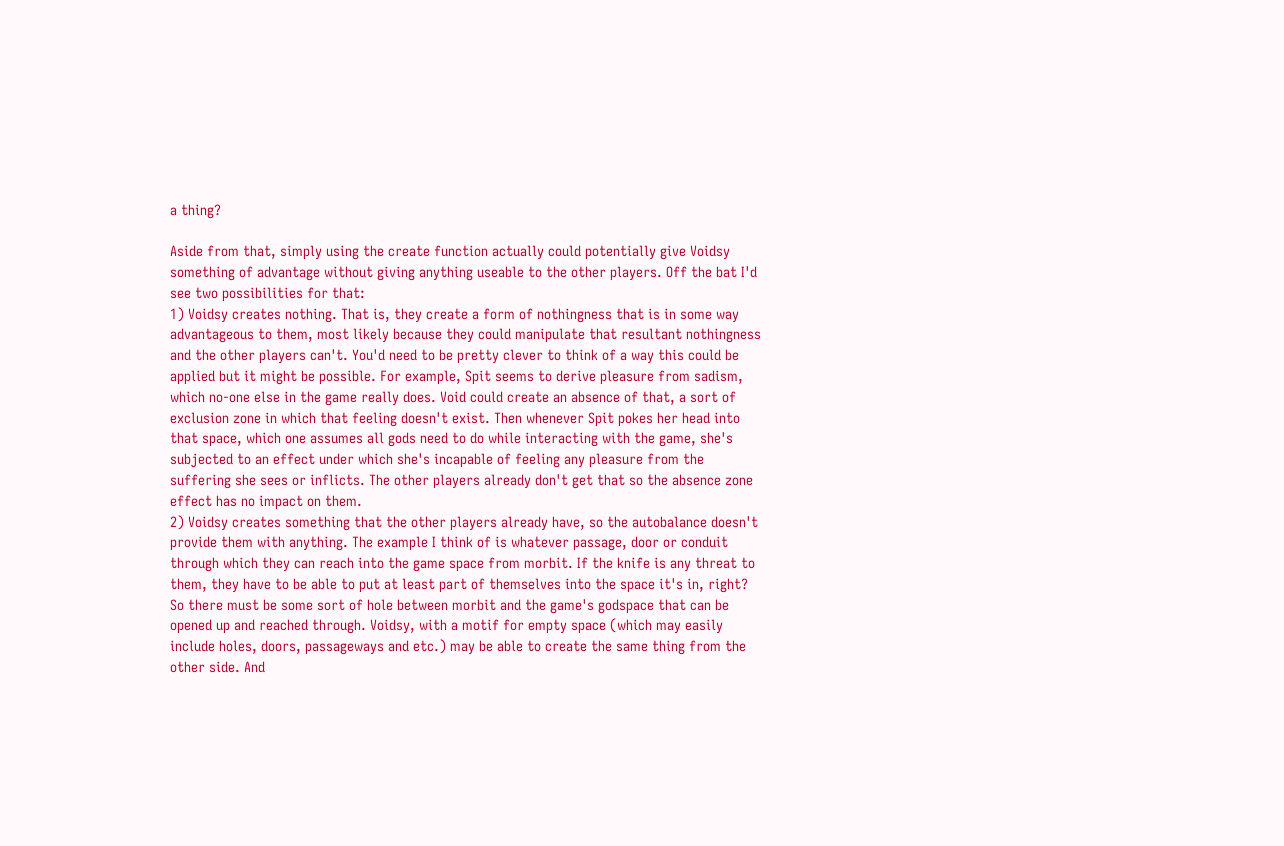a thing?

Aside from that, simply using the create function actually could potentially give Voidsy something of advantage without giving anything useable to the other players. Off the bat I'd see two possibilities for that:
1) Voidsy creates nothing. That is, they create a form of nothingness that is in some way advantageous to them, most likely because they could manipulate that resultant nothingness and the other players can't. You'd need to be pretty clever to think of a way this could be applied but it might be possible. For example, Spit seems to derive pleasure from sadism, which no-one else in the game really does. Void could create an absence of that, a sort of exclusion zone in which that feeling doesn't exist. Then whenever Spit pokes her head into that space, which one assumes all gods need to do while interacting with the game, she's subjected to an effect under which she's incapable of feeling any pleasure from the suffering she sees or inflicts. The other players already don't get that so the absence zone effect has no impact on them.
2) Voidsy creates something that the other players already have, so the autobalance doesn't provide them with anything. The example I think of is whatever passage, door or conduit through which they can reach into the game space from morbit. If the knife is any threat to them, they have to be able to put at least part of themselves into the space it's in, right? So there must be some sort of hole between morbit and the game's godspace that can be opened up and reached through. Voidsy, with a motif for empty space (which may easily include holes, doors, passageways and etc.) may be able to create the same thing from the other side. And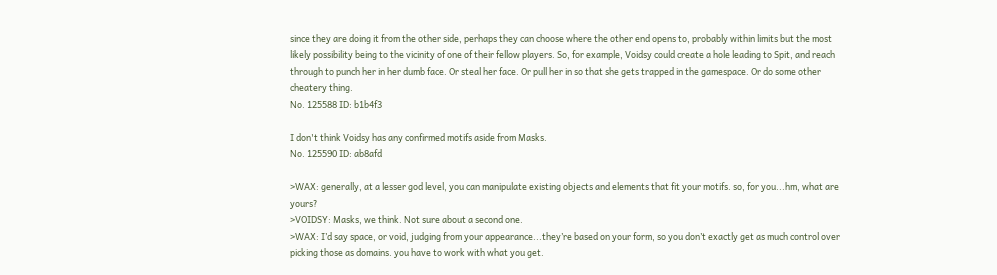since they are doing it from the other side, perhaps they can choose where the other end opens to, probably within limits but the most likely possibility being to the vicinity of one of their fellow players. So, for example, Voidsy could create a hole leading to Spit, and reach through to punch her in her dumb face. Or steal her face. Or pull her in so that she gets trapped in the gamespace. Or do some other cheatery thing.
No. 125588 ID: b1b4f3

I don't think Voidsy has any confirmed motifs aside from Masks.
No. 125590 ID: ab8afd

>WAX: generally, at a lesser god level, you can manipulate existing objects and elements that fit your motifs. so, for you...hm, what are yours?
>VOIDSY: Masks, we think. Not sure about a second one.
>WAX: I’d say space, or void, judging from your appearance...they’re based on your form, so you don’t exactly get as much control over picking those as domains. you have to work with what you get.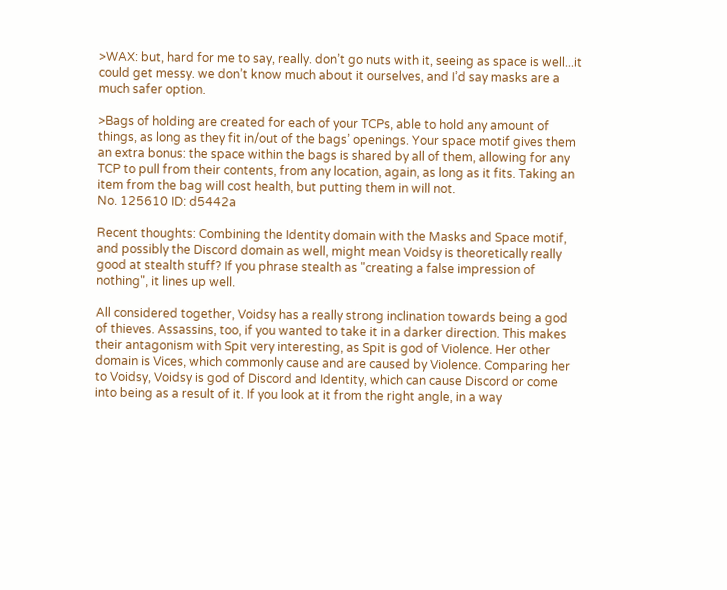>WAX: but, hard for me to say, really. don’t go nuts with it, seeing as space is well...it could get messy. we don’t know much about it ourselves, and I’d say masks are a much safer option.

>Bags of holding are created for each of your TCPs, able to hold any amount of things, as long as they fit in/out of the bags’ openings. Your space motif gives them an extra bonus: the space within the bags is shared by all of them, allowing for any TCP to pull from their contents, from any location, again, as long as it fits. Taking an item from the bag will cost health, but putting them in will not.
No. 125610 ID: d5442a

Recent thoughts: Combining the Identity domain with the Masks and Space motif, and possibly the Discord domain as well, might mean Voidsy is theoretically really good at stealth stuff? If you phrase stealth as "creating a false impression of nothing", it lines up well.

All considered together, Voidsy has a really strong inclination towards being a god of thieves. Assassins, too, if you wanted to take it in a darker direction. This makes their antagonism with Spit very interesting, as Spit is god of Violence. Her other domain is Vices, which commonly cause and are caused by Violence. Comparing her to Voidsy, Voidsy is god of Discord and Identity, which can cause Discord or come into being as a result of it. If you look at it from the right angle, in a way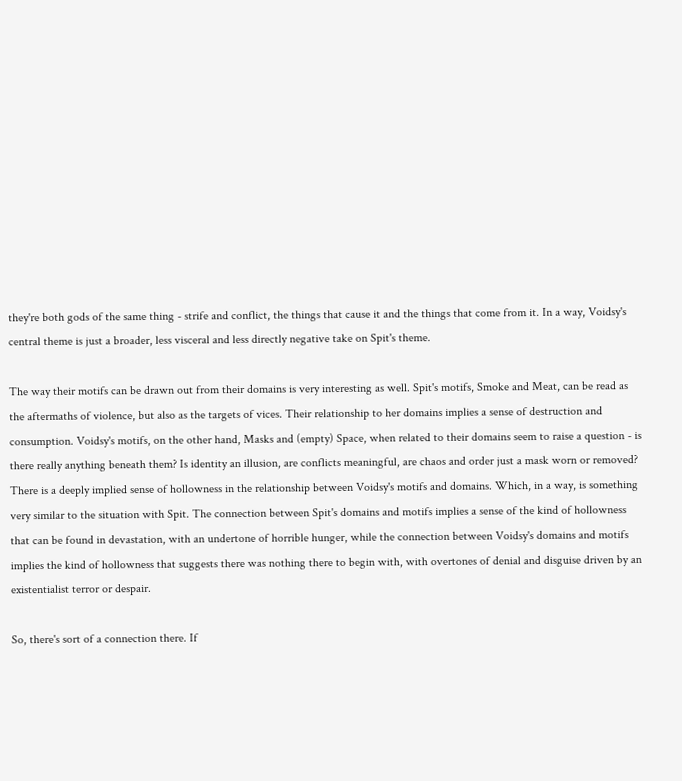they're both gods of the same thing - strife and conflict, the things that cause it and the things that come from it. In a way, Voidsy's central theme is just a broader, less visceral and less directly negative take on Spit's theme.

The way their motifs can be drawn out from their domains is very interesting as well. Spit's motifs, Smoke and Meat, can be read as the aftermaths of violence, but also as the targets of vices. Their relationship to her domains implies a sense of destruction and consumption. Voidsy's motifs, on the other hand, Masks and (empty) Space, when related to their domains seem to raise a question - is there really anything beneath them? Is identity an illusion, are conflicts meaningful, are chaos and order just a mask worn or removed? There is a deeply implied sense of hollowness in the relationship between Voidsy's motifs and domains. Which, in a way, is something very similar to the situation with Spit. The connection between Spit's domains and motifs implies a sense of the kind of hollowness that can be found in devastation, with an undertone of horrible hunger, while the connection between Voidsy's domains and motifs implies the kind of hollowness that suggests there was nothing there to begin with, with overtones of denial and disguise driven by an existentialist terror or despair.

So, there's sort of a connection there. If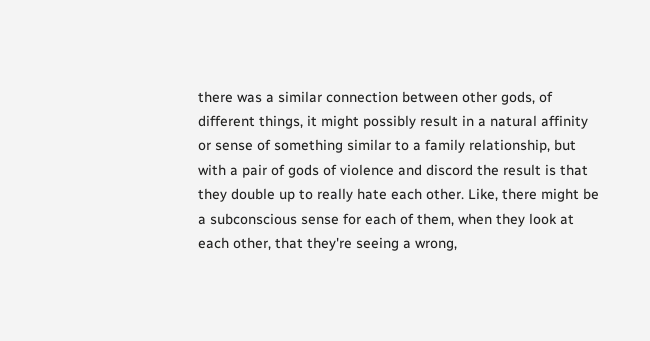there was a similar connection between other gods, of different things, it might possibly result in a natural affinity or sense of something similar to a family relationship, but with a pair of gods of violence and discord the result is that they double up to really hate each other. Like, there might be a subconscious sense for each of them, when they look at each other, that they're seeing a wrong,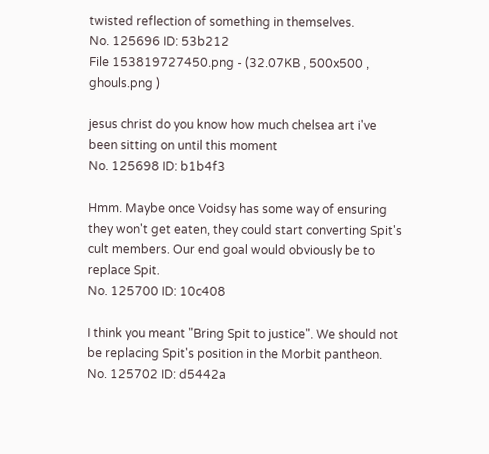twisted reflection of something in themselves.
No. 125696 ID: 53b212
File 153819727450.png - (32.07KB , 500x500 , ghouls.png )

jesus christ do you know how much chelsea art i've been sitting on until this moment
No. 125698 ID: b1b4f3

Hmm. Maybe once Voidsy has some way of ensuring they won't get eaten, they could start converting Spit's cult members. Our end goal would obviously be to replace Spit.
No. 125700 ID: 10c408

I think you meant "Bring Spit to justice". We should not be replacing Spit's position in the Morbit pantheon.
No. 125702 ID: d5442a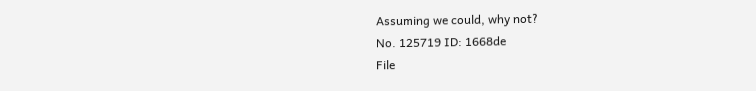Assuming we could, why not?
No. 125719 ID: 1668de
File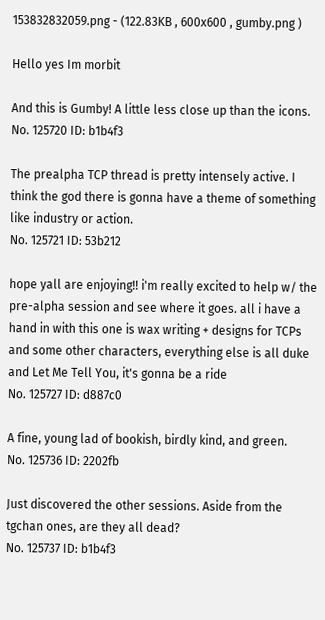153832832059.png - (122.83KB , 600x600 , gumby.png )

Hello yes Im morbit

And this is Gumby! A little less close up than the icons.
No. 125720 ID: b1b4f3

The prealpha TCP thread is pretty intensely active. I think the god there is gonna have a theme of something like industry or action.
No. 125721 ID: 53b212

hope yall are enjoying!! i'm really excited to help w/ the pre-alpha session and see where it goes. all i have a hand in with this one is wax writing + designs for TCPs and some other characters, everything else is all duke and Let Me Tell You, it's gonna be a ride
No. 125727 ID: d887c0

A fine, young lad of bookish, birdly kind, and green.
No. 125736 ID: 2202fb

Just discovered the other sessions. Aside from the tgchan ones, are they all dead?
No. 125737 ID: b1b4f3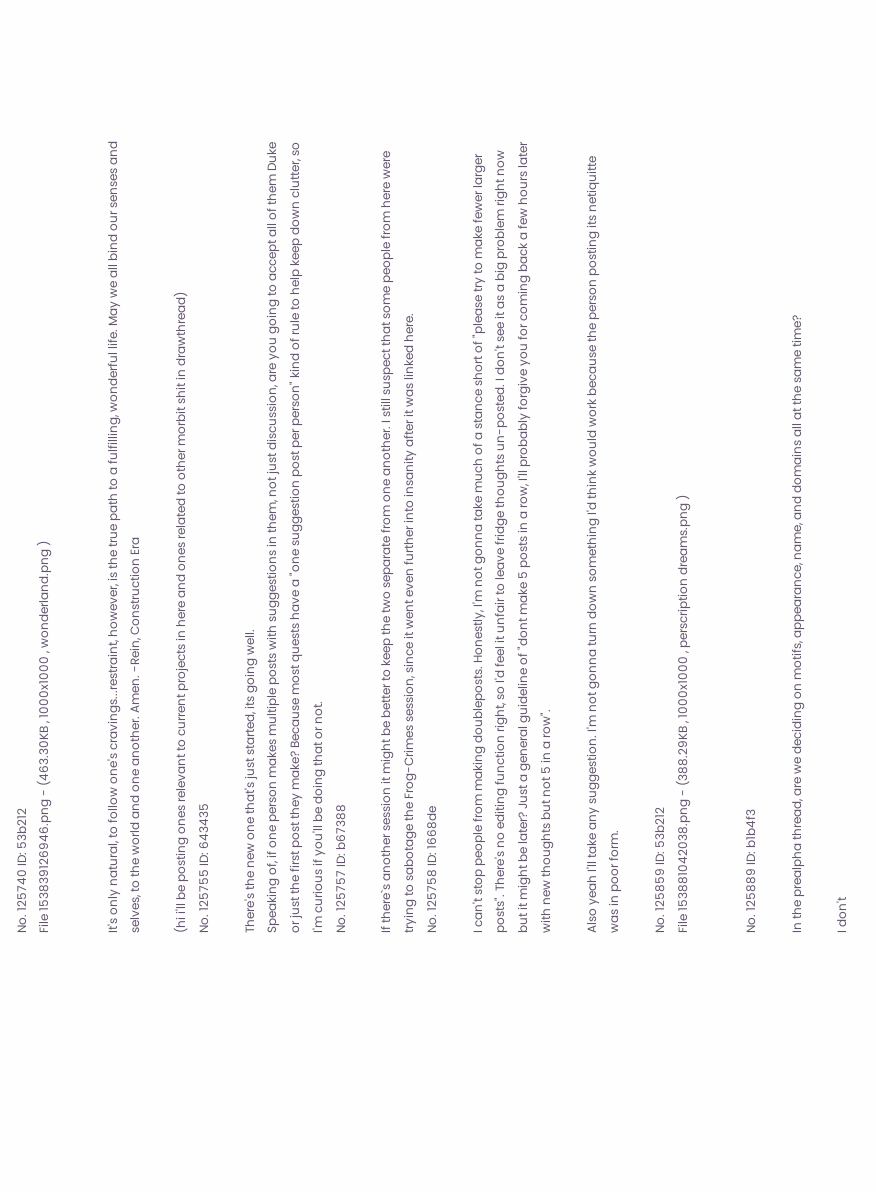No. 125740 ID: 53b212
File 153839126946.png - (463.30KB , 1000x1000 , wonderland.png )


It's only natural, to follow one's cravings...restraint, however, is the true path to a fulfilling, wonderful life. May we all bind our senses and selves, to the world and one another. Amen. -Rein, Construction Era

(hi i'll be posting ones relevant to current projects in here and ones related to other morbit shit in drawthread)
No. 125755 ID: 643435

There's the new one that's just started, its going well.
Speaking of, if one person makes multiple posts with suggestions in them, not just discussion, are you going to accept all of them Duke or just the first post they make? Because most quests have a "one suggestion post per person" kind of rule to help keep down clutter, so I'm curious if you'll be doing that or not.
No. 125757 ID: b67388

If there`s another session it might be better to keep the two separate from one another. I still suspect that some people from here were trying to sabotage the Frog-Crimes session, since it went even further into insanity after it was linked here.
No. 125758 ID: 1668de

I can't stop people from making doubleposts. Honestly, I'm not gonna take much of a stance short of "please try to make fewer larger posts". There's no editing function right, so I'd feel it unfair to leave fridge thoughts un-posted. I don't see it as a big problem right now but it might be later? Just a general guideline of "dont make 5 posts in a row, I'll probably forgive you for coming back a few hours later with new thoughts but not 5 in a row".

Also yeah I'll take any suggestion. I'm not gonna turn down something I'd think would work because the person posting its netiquitte was in poor form.

No. 125859 ID: 53b212
File 153881042038.png - (388.29KB , 1000x1000 , perscription dreams.png )


No. 125889 ID: b1b4f3

In the prealpha thread, are we deciding on motifs, appearance, name, and domains all at the same time?

I don't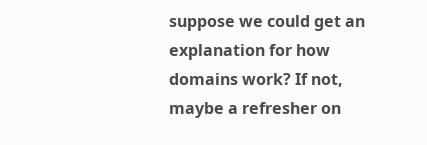suppose we could get an explanation for how domains work? If not, maybe a refresher on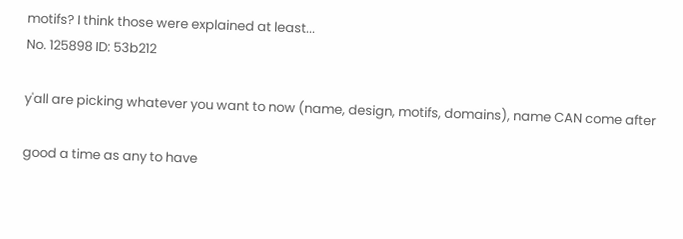motifs? I think those were explained at least...
No. 125898 ID: 53b212

y'all are picking whatever you want to now (name, design, motifs, domains), name CAN come after

good a time as any to have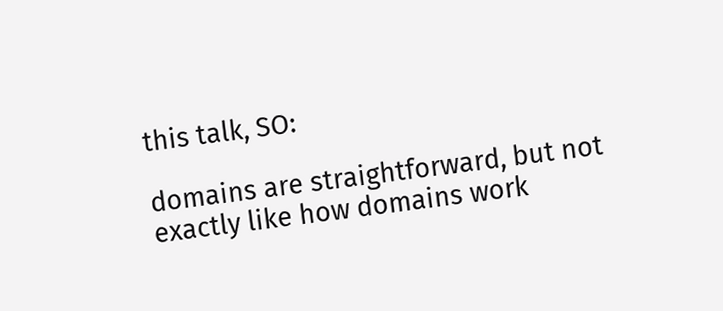this talk, SO:

domains are straightforward, but not exactly like how domains work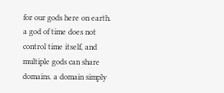for our gods here on earth. a god of time does not control time itself, and multiple gods can share domains. a domain simply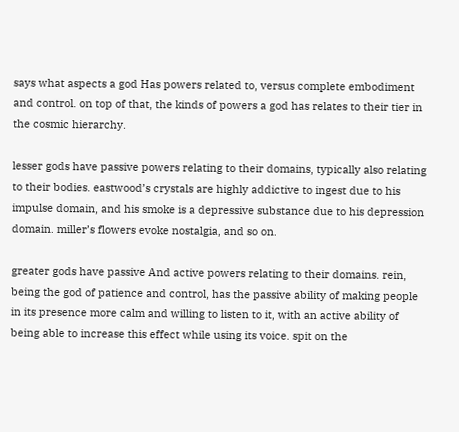says what aspects a god Has powers related to, versus complete embodiment and control. on top of that, the kinds of powers a god has relates to their tier in the cosmic hierarchy.

lesser gods have passive powers relating to their domains, typically also relating to their bodies. eastwood’s crystals are highly addictive to ingest due to his impulse domain, and his smoke is a depressive substance due to his depression domain. miller’s flowers evoke nostalgia, and so on.

greater gods have passive And active powers relating to their domains. rein, being the god of patience and control, has the passive ability of making people in its presence more calm and willing to listen to it, with an active ability of being able to increase this effect while using its voice. spit on the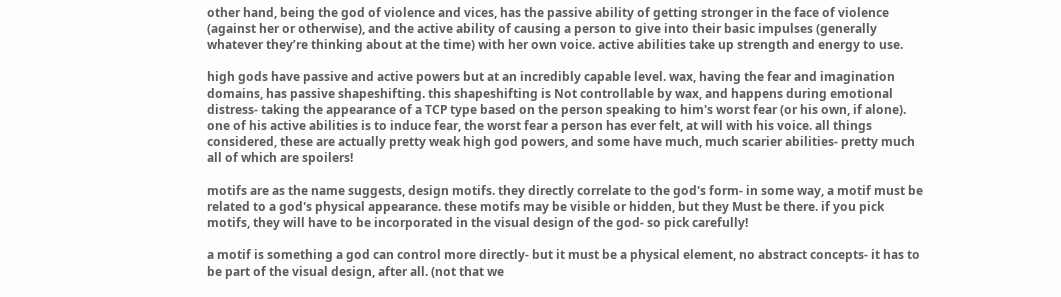other hand, being the god of violence and vices, has the passive ability of getting stronger in the face of violence (against her or otherwise), and the active ability of causing a person to give into their basic impulses (generally whatever they’re thinking about at the time) with her own voice. active abilities take up strength and energy to use.

high gods have passive and active powers but at an incredibly capable level. wax, having the fear and imagination domains, has passive shapeshifting. this shapeshifting is Not controllable by wax, and happens during emotional distress- taking the appearance of a TCP type based on the person speaking to him's worst fear (or his own, if alone). one of his active abilities is to induce fear, the worst fear a person has ever felt, at will with his voice. all things considered, these are actually pretty weak high god powers, and some have much, much scarier abilities- pretty much all of which are spoilers!

motifs are as the name suggests, design motifs. they directly correlate to the god's form- in some way, a motif must be related to a god's physical appearance. these motifs may be visible or hidden, but they Must be there. if you pick motifs, they will have to be incorporated in the visual design of the god- so pick carefully!

a motif is something a god can control more directly- but it must be a physical element, no abstract concepts- it has to be part of the visual design, after all. (not that we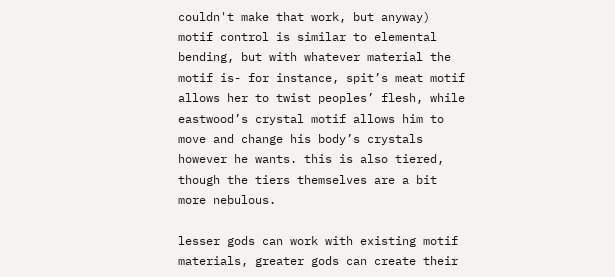couldn't make that work, but anyway) motif control is similar to elemental bending, but with whatever material the motif is- for instance, spit’s meat motif allows her to twist peoples’ flesh, while eastwood’s crystal motif allows him to move and change his body’s crystals however he wants. this is also tiered, though the tiers themselves are a bit more nebulous.

lesser gods can work with existing motif materials, greater gods can create their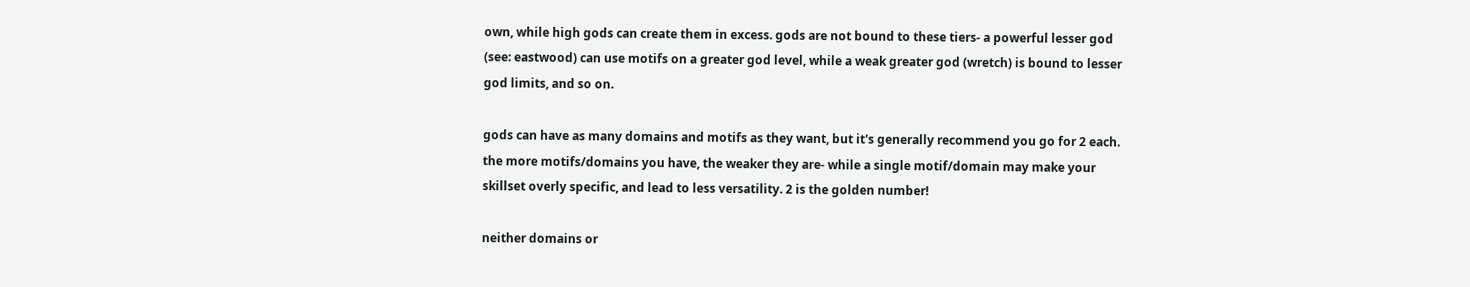own, while high gods can create them in excess. gods are not bound to these tiers- a powerful lesser god (see: eastwood) can use motifs on a greater god level, while a weak greater god (wretch) is bound to lesser god limits, and so on.

gods can have as many domains and motifs as they want, but it's generally recommend you go for 2 each. the more motifs/domains you have, the weaker they are- while a single motif/domain may make your skillset overly specific, and lead to less versatility. 2 is the golden number!

neither domains or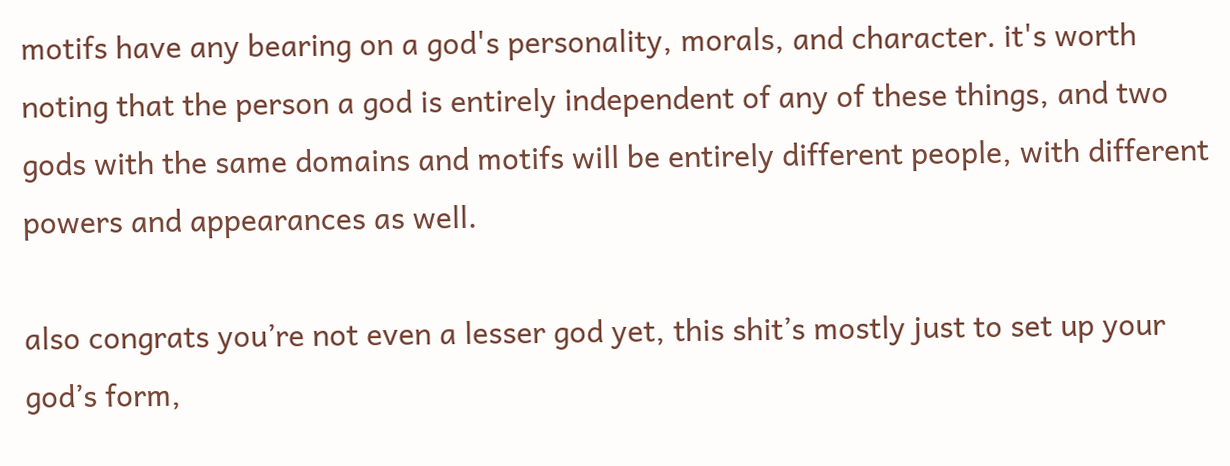motifs have any bearing on a god's personality, morals, and character. it's worth noting that the person a god is entirely independent of any of these things, and two gods with the same domains and motifs will be entirely different people, with different powers and appearances as well.

also congrats you’re not even a lesser god yet, this shit’s mostly just to set up your god’s form,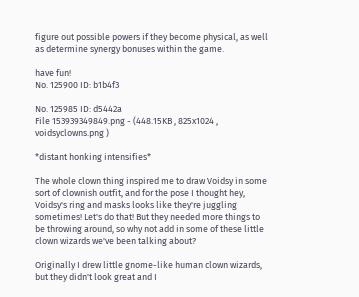figure out possible powers if they become physical, as well as determine synergy bonuses within the game.

have fun!
No. 125900 ID: b1b4f3

No. 125985 ID: d5442a
File 153939349849.png - (448.15KB , 825x1024 , voidsyclowns.png )

*distant honking intensifies*

The whole clown thing inspired me to draw Voidsy in some sort of clownish outfit, and for the pose I thought hey, Voidsy's ring and masks looks like they're juggling sometimes! Let's do that! But they needed more things to be throwing around, so why not add in some of these little clown wizards we've been talking about?

Originally I drew little gnome-like human clown wizards, but they didn't look great and I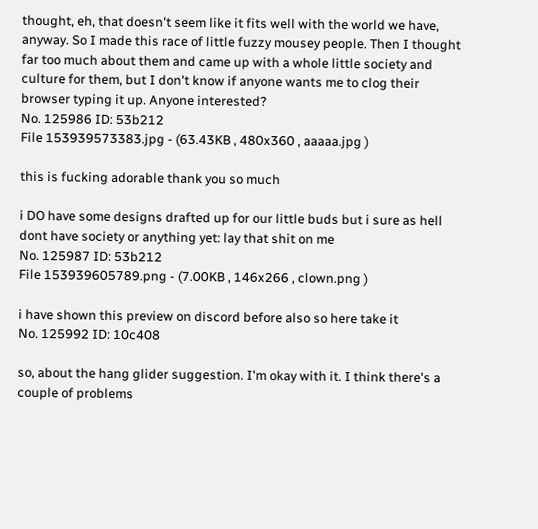thought, eh, that doesn't seem like it fits well with the world we have, anyway. So I made this race of little fuzzy mousey people. Then I thought far too much about them and came up with a whole little society and culture for them, but I don't know if anyone wants me to clog their browser typing it up. Anyone interested?
No. 125986 ID: 53b212
File 153939573383.jpg - (63.43KB , 480x360 , aaaaa.jpg )

this is fucking adorable thank you so much

i DO have some designs drafted up for our little buds but i sure as hell dont have society or anything yet: lay that shit on me
No. 125987 ID: 53b212
File 153939605789.png - (7.00KB , 146x266 , clown.png )

i have shown this preview on discord before also so here take it
No. 125992 ID: 10c408

so, about the hang glider suggestion. I'm okay with it. I think there's a couple of problems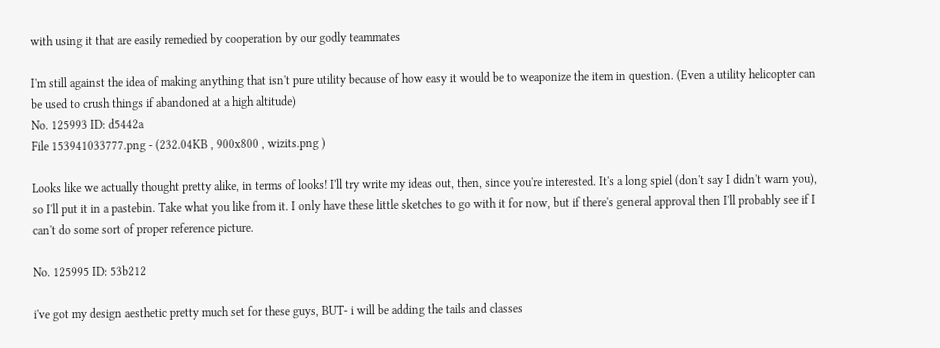with using it that are easily remedied by cooperation by our godly teammates

I'm still against the idea of making anything that isn't pure utility because of how easy it would be to weaponize the item in question. (Even a utility helicopter can be used to crush things if abandoned at a high altitude)
No. 125993 ID: d5442a
File 153941033777.png - (232.04KB , 900x800 , wizits.png )

Looks like we actually thought pretty alike, in terms of looks! I'll try write my ideas out, then, since you're interested. It's a long spiel (don't say I didn't warn you), so I'll put it in a pastebin. Take what you like from it. I only have these little sketches to go with it for now, but if there's general approval then I'll probably see if I can't do some sort of proper reference picture.

No. 125995 ID: 53b212

i've got my design aesthetic pretty much set for these guys, BUT- i will be adding the tails and classes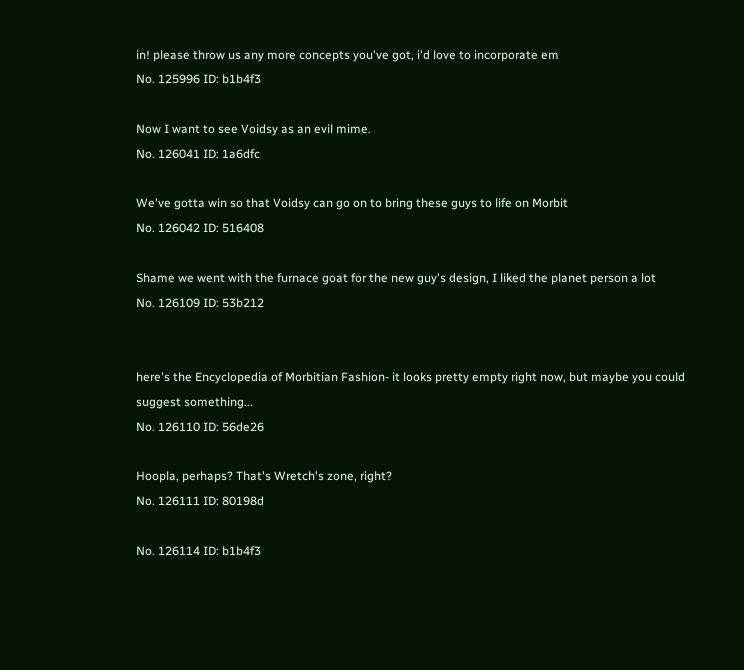in! please throw us any more concepts you've got, i'd love to incorporate em
No. 125996 ID: b1b4f3

Now I want to see Voidsy as an evil mime.
No. 126041 ID: 1a6dfc

We've gotta win so that Voidsy can go on to bring these guys to life on Morbit
No. 126042 ID: 516408

Shame we went with the furnace goat for the new guy's design, I liked the planet person a lot
No. 126109 ID: 53b212


here's the Encyclopedia of Morbitian Fashion- it looks pretty empty right now, but maybe you could suggest something...
No. 126110 ID: 56de26

Hoopla, perhaps? That's Wretch's zone, right?
No. 126111 ID: 80198d

No. 126114 ID: b1b4f3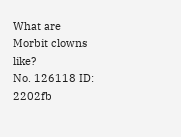What are Morbit clowns like?
No. 126118 ID: 2202fb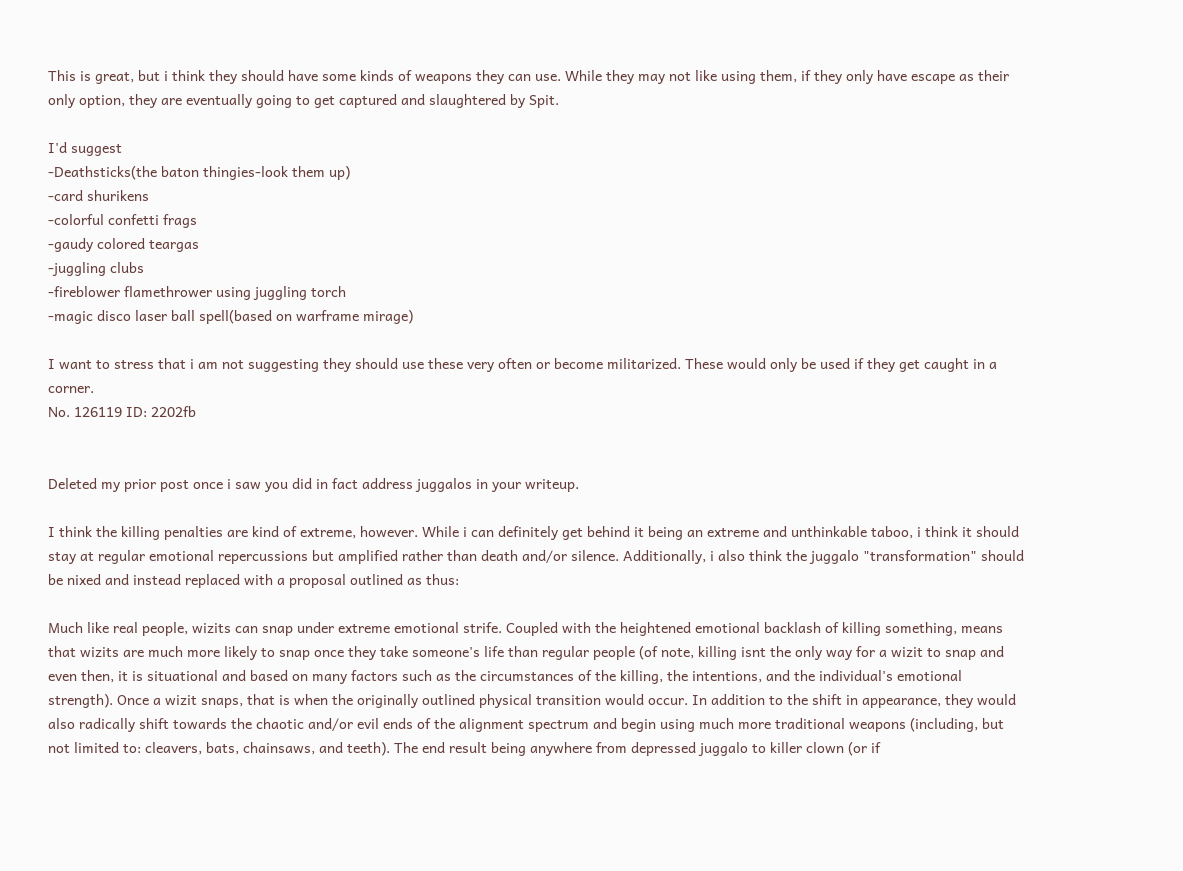This is great, but i think they should have some kinds of weapons they can use. While they may not like using them, if they only have escape as their only option, they are eventually going to get captured and slaughtered by Spit.

I'd suggest
-Deathsticks(the baton thingies-look them up)
-card shurikens
-colorful confetti frags
-gaudy colored teargas
-juggling clubs
-fireblower flamethrower using juggling torch
-magic disco laser ball spell(based on warframe mirage)

I want to stress that i am not suggesting they should use these very often or become militarized. These would only be used if they get caught in a corner.
No. 126119 ID: 2202fb


Deleted my prior post once i saw you did in fact address juggalos in your writeup.

I think the killing penalties are kind of extreme, however. While i can definitely get behind it being an extreme and unthinkable taboo, i think it should stay at regular emotional repercussions but amplified rather than death and/or silence. Additionally, i also think the juggalo "transformation" should be nixed and instead replaced with a proposal outlined as thus:

Much like real people, wizits can snap under extreme emotional strife. Coupled with the heightened emotional backlash of killing something, means that wizits are much more likely to snap once they take someone's life than regular people (of note, killing isnt the only way for a wizit to snap and even then, it is situational and based on many factors such as the circumstances of the killing, the intentions, and the individual's emotional strength). Once a wizit snaps, that is when the originally outlined physical transition would occur. In addition to the shift in appearance, they would also radically shift towards the chaotic and/or evil ends of the alignment spectrum and begin using much more traditional weapons (including, but not limited to: cleavers, bats, chainsaws, and teeth). The end result being anywhere from depressed juggalo to killer clown (or if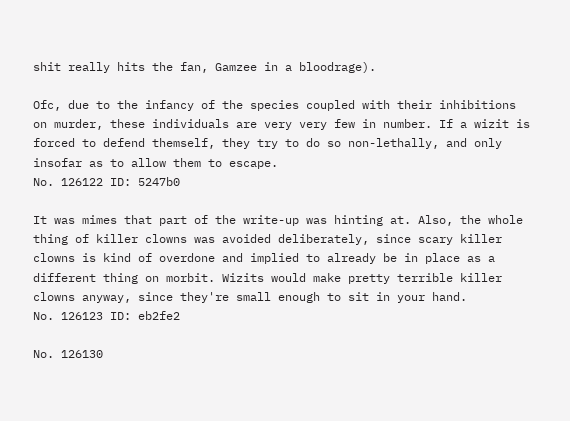shit really hits the fan, Gamzee in a bloodrage).

Ofc, due to the infancy of the species coupled with their inhibitions on murder, these individuals are very very few in number. If a wizit is forced to defend themself, they try to do so non-lethally, and only insofar as to allow them to escape.
No. 126122 ID: 5247b0

It was mimes that part of the write-up was hinting at. Also, the whole thing of killer clowns was avoided deliberately, since scary killer clowns is kind of overdone and implied to already be in place as a different thing on morbit. Wizits would make pretty terrible killer clowns anyway, since they're small enough to sit in your hand.
No. 126123 ID: eb2fe2

No. 126130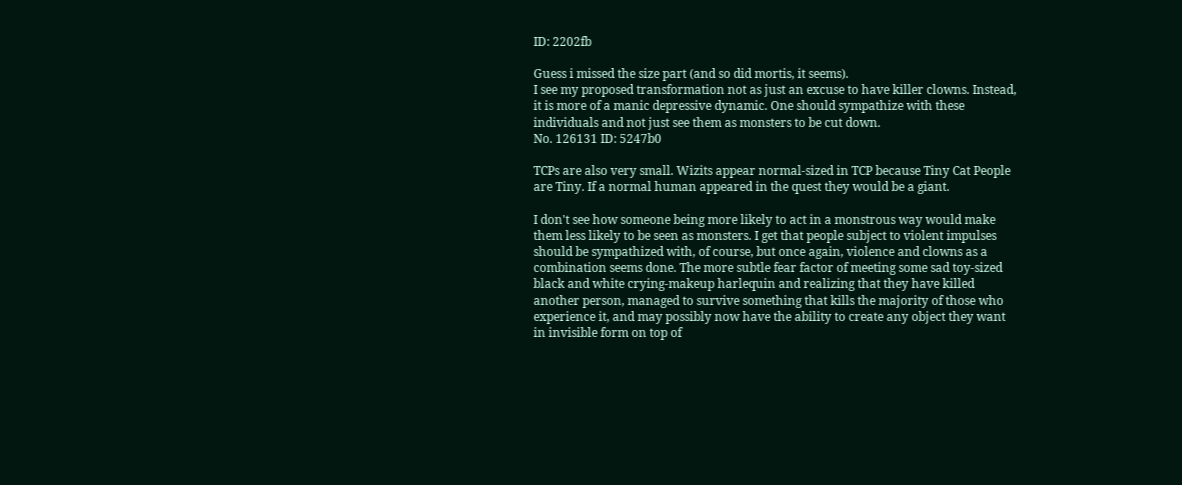ID: 2202fb

Guess i missed the size part (and so did mortis, it seems).
I see my proposed transformation not as just an excuse to have killer clowns. Instead, it is more of a manic depressive dynamic. One should sympathize with these individuals and not just see them as monsters to be cut down.
No. 126131 ID: 5247b0

TCPs are also very small. Wizits appear normal-sized in TCP because Tiny Cat People are Tiny. If a normal human appeared in the quest they would be a giant.

I don't see how someone being more likely to act in a monstrous way would make them less likely to be seen as monsters. I get that people subject to violent impulses should be sympathized with, of course, but once again, violence and clowns as a combination seems done. The more subtle fear factor of meeting some sad toy-sized black and white crying-makeup harlequin and realizing that they have killed another person, managed to survive something that kills the majority of those who experience it, and may possibly now have the ability to create any object they want in invisible form on top of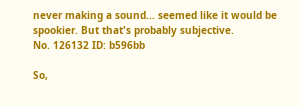never making a sound... seemed like it would be spookier. But that's probably subjective.
No. 126132 ID: b596bb

So,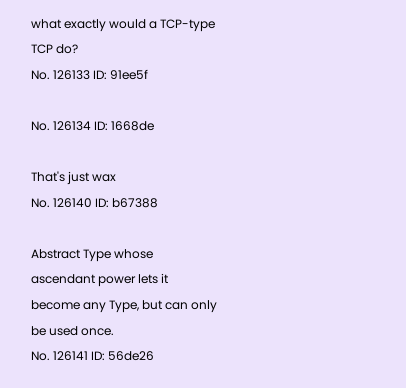what exactly would a TCP-type TCP do?
No. 126133 ID: 91ee5f

No. 126134 ID: 1668de

That's just wax
No. 126140 ID: b67388

Abstract Type whose ascendant power lets it become any Type, but can only be used once.
No. 126141 ID: 56de26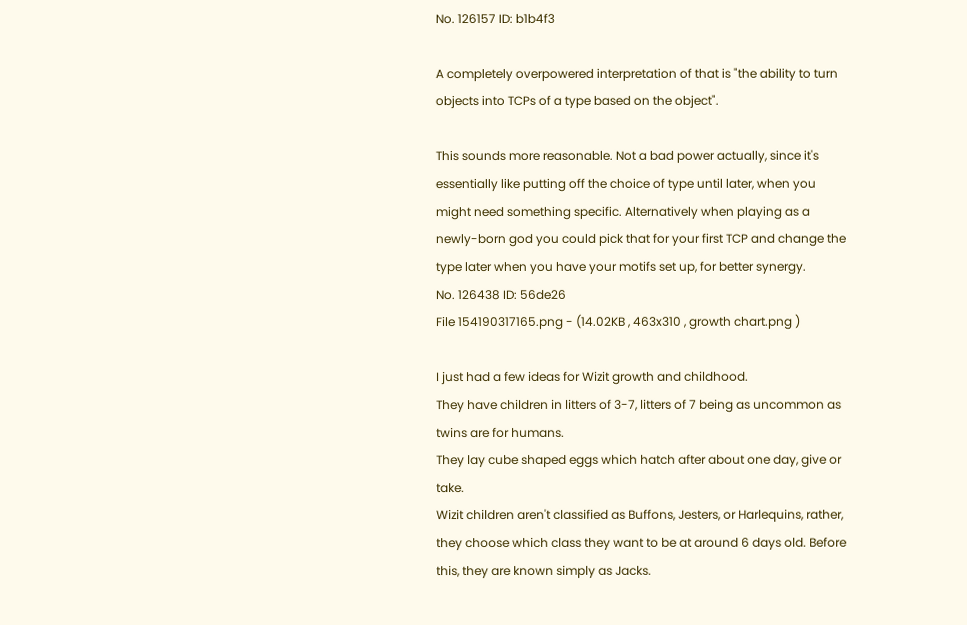No. 126157 ID: b1b4f3

A completely overpowered interpretation of that is "the ability to turn objects into TCPs of a type based on the object".

This sounds more reasonable. Not a bad power actually, since it's essentially like putting off the choice of type until later, when you might need something specific. Alternatively when playing as a newly-born god you could pick that for your first TCP and change the type later when you have your motifs set up, for better synergy.
No. 126438 ID: 56de26
File 154190317165.png - (14.02KB , 463x310 , growth chart.png )

I just had a few ideas for Wizit growth and childhood.
They have children in litters of 3-7, litters of 7 being as uncommon as twins are for humans.
They lay cube shaped eggs which hatch after about one day, give or take.
Wizit children aren't classified as Buffons, Jesters, or Harlequins, rather, they choose which class they want to be at around 6 days old. Before this, they are known simply as Jacks.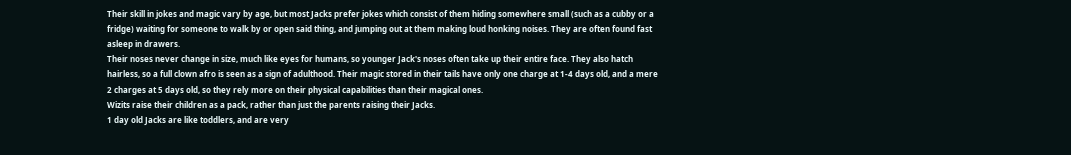Their skill in jokes and magic vary by age, but most Jacks prefer jokes which consist of them hiding somewhere small (such as a cubby or a fridge) waiting for someone to walk by or open said thing, and jumping out at them making loud honking noises. They are often found fast asleep in drawers.
Their noses never change in size, much like eyes for humans, so younger Jack's noses often take up their entire face. They also hatch hairless, so a full clown afro is seen as a sign of adulthood. Their magic stored in their tails have only one charge at 1-4 days old, and a mere 2 charges at 5 days old, so they rely more on their physical capabilities than their magical ones.
Wizits raise their children as a pack, rather than just the parents raising their Jacks.
1 day old Jacks are like toddlers, and are very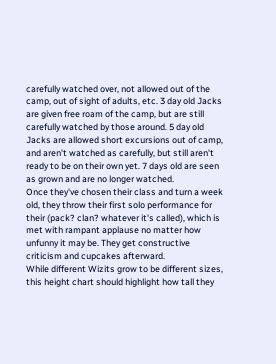carefully watched over, not allowed out of the camp, out of sight of adults, etc. 3 day old Jacks are given free roam of the camp, but are still carefully watched by those around. 5 day old Jacks are allowed short excursions out of camp, and aren't watched as carefully, but still aren't ready to be on their own yet. 7 days old are seen as grown and are no longer watched.
Once they've chosen their class and turn a week old, they throw their first solo performance for their (pack? clan? whatever it's called), which is met with rampant applause no matter how unfunny it may be. They get constructive criticism and cupcakes afterward.
While different Wizits grow to be different sizes, this height chart should highlight how tall they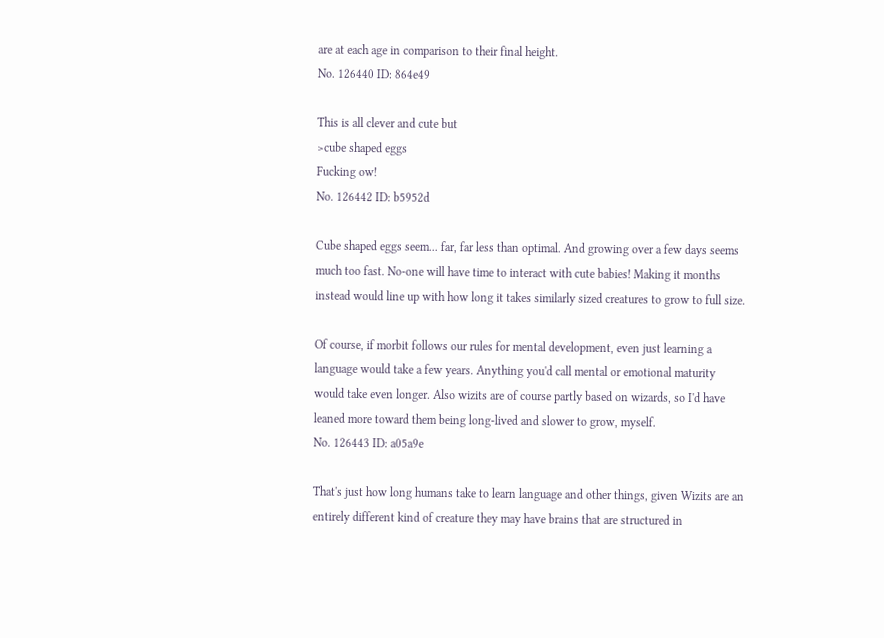are at each age in comparison to their final height.
No. 126440 ID: 864e49

This is all clever and cute but
>cube shaped eggs
Fucking ow!
No. 126442 ID: b5952d

Cube shaped eggs seem... far, far less than optimal. And growing over a few days seems much too fast. No-one will have time to interact with cute babies! Making it months instead would line up with how long it takes similarly sized creatures to grow to full size.

Of course, if morbit follows our rules for mental development, even just learning a language would take a few years. Anything you'd call mental or emotional maturity would take even longer. Also wizits are of course partly based on wizards, so I'd have leaned more toward them being long-lived and slower to grow, myself.
No. 126443 ID: a05a9e

That's just how long humans take to learn language and other things, given Wizits are an entirely different kind of creature they may have brains that are structured in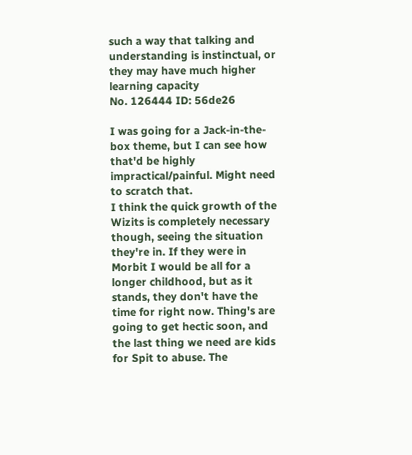such a way that talking and understanding is instinctual, or they may have much higher learning capacity
No. 126444 ID: 56de26

I was going for a Jack-in-the-box theme, but I can see how that'd be highly impractical/painful. Might need to scratch that.
I think the quick growth of the Wizits is completely necessary though, seeing the situation they're in. If they were in Morbit I would be all for a longer childhood, but as it stands, they don't have the time for right now. Thing's are going to get hectic soon, and the last thing we need are kids for Spit to abuse. The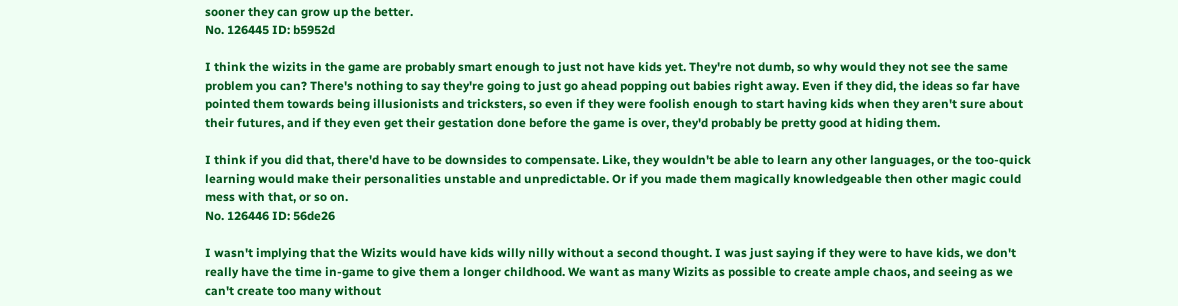sooner they can grow up the better.
No. 126445 ID: b5952d

I think the wizits in the game are probably smart enough to just not have kids yet. They're not dumb, so why would they not see the same problem you can? There's nothing to say they're going to just go ahead popping out babies right away. Even if they did, the ideas so far have pointed them towards being illusionists and tricksters, so even if they were foolish enough to start having kids when they aren't sure about their futures, and if they even get their gestation done before the game is over, they'd probably be pretty good at hiding them.

I think if you did that, there'd have to be downsides to compensate. Like, they wouldn't be able to learn any other languages, or the too-quick learning would make their personalities unstable and unpredictable. Or if you made them magically knowledgeable then other magic could mess with that, or so on.
No. 126446 ID: 56de26

I wasn't implying that the Wizits would have kids willy nilly without a second thought. I was just saying if they were to have kids, we don't really have the time in-game to give them a longer childhood. We want as many Wizits as possible to create ample chaos, and seeing as we can't create too many without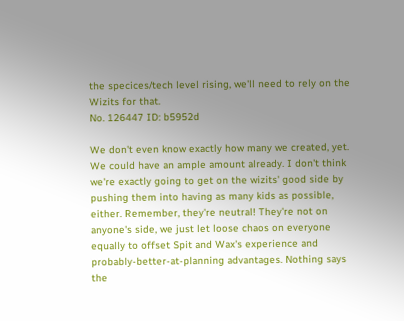the specices/tech level rising, we'll need to rely on the Wizits for that.
No. 126447 ID: b5952d

We don't even know exactly how many we created, yet. We could have an ample amount already. I don't think we're exactly going to get on the wizits' good side by pushing them into having as many kids as possible, either. Remember, they're neutral! They're not on anyone's side, we just let loose chaos on everyone equally to offset Spit and Wax's experience and probably-better-at-planning advantages. Nothing says the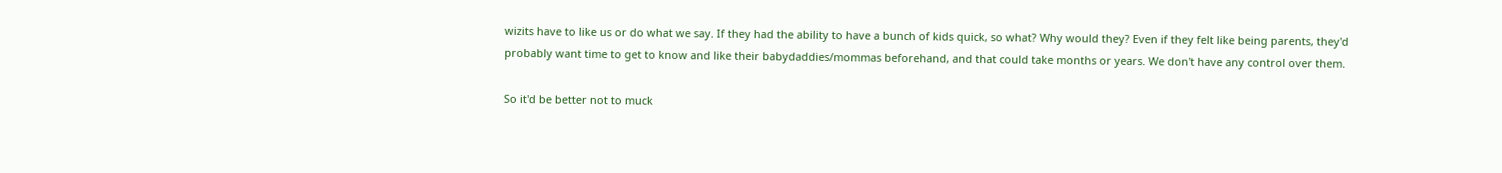wizits have to like us or do what we say. If they had the ability to have a bunch of kids quick, so what? Why would they? Even if they felt like being parents, they'd probably want time to get to know and like their babydaddies/mommas beforehand, and that could take months or years. We don't have any control over them.

So it'd be better not to muck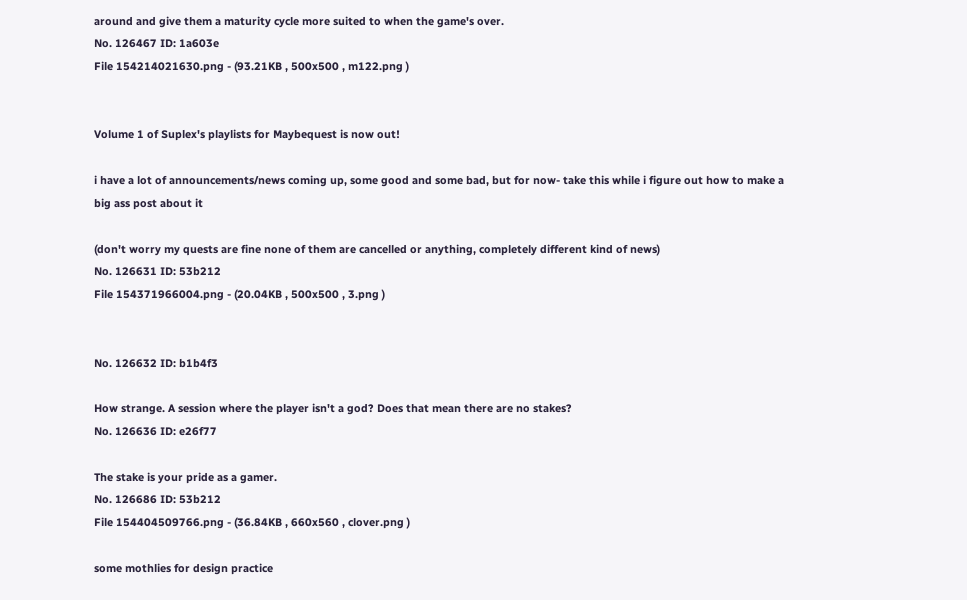around and give them a maturity cycle more suited to when the game's over.
No. 126467 ID: 1a603e
File 154214021630.png - (93.21KB , 500x500 , m122.png )


Volume 1 of Suplex's playlists for Maybequest is now out!

i have a lot of announcements/news coming up, some good and some bad, but for now- take this while i figure out how to make a big ass post about it

(don't worry my quests are fine none of them are cancelled or anything, completely different kind of news)
No. 126631 ID: 53b212
File 154371966004.png - (20.04KB , 500x500 , 3.png )


No. 126632 ID: b1b4f3

How strange. A session where the player isn't a god? Does that mean there are no stakes?
No. 126636 ID: e26f77

The stake is your pride as a gamer.
No. 126686 ID: 53b212
File 154404509766.png - (36.84KB , 660x560 , clover.png )

some mothlies for design practice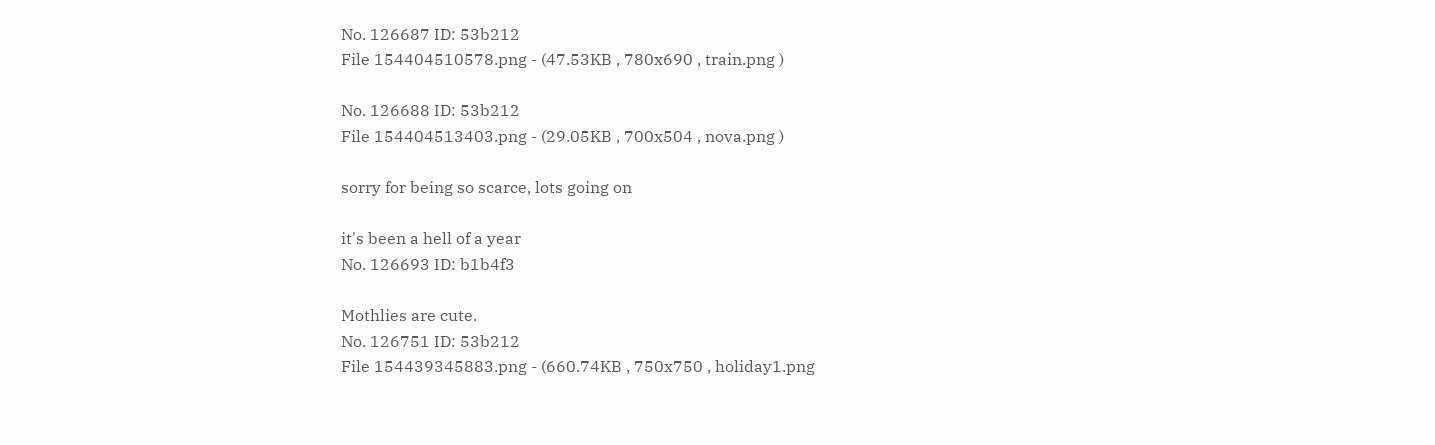No. 126687 ID: 53b212
File 154404510578.png - (47.53KB , 780x690 , train.png )

No. 126688 ID: 53b212
File 154404513403.png - (29.05KB , 700x504 , nova.png )

sorry for being so scarce, lots going on

it's been a hell of a year
No. 126693 ID: b1b4f3

Mothlies are cute.
No. 126751 ID: 53b212
File 154439345883.png - (660.74KB , 750x750 , holiday1.png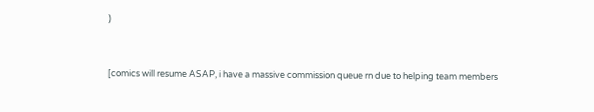)


[comics will resume ASAP, i have a massive commission queue rn due to helping team members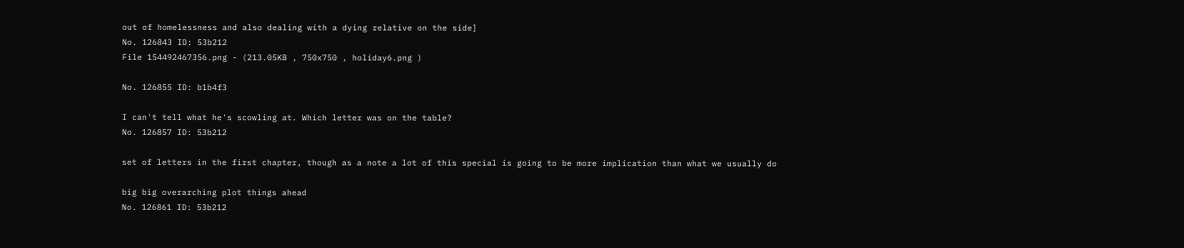out of homelessness and also dealing with a dying relative on the side]
No. 126843 ID: 53b212
File 154492467356.png - (213.05KB , 750x750 , holiday6.png )

No. 126855 ID: b1b4f3

I can't tell what he's scowling at. Which letter was on the table?
No. 126857 ID: 53b212

set of letters in the first chapter, though as a note a lot of this special is going to be more implication than what we usually do

big big overarching plot things ahead
No. 126861 ID: 53b212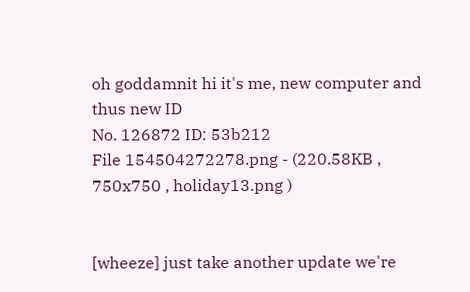oh goddamnit hi it's me, new computer and thus new ID
No. 126872 ID: 53b212
File 154504272278.png - (220.58KB , 750x750 , holiday13.png )


[wheeze] just take another update we're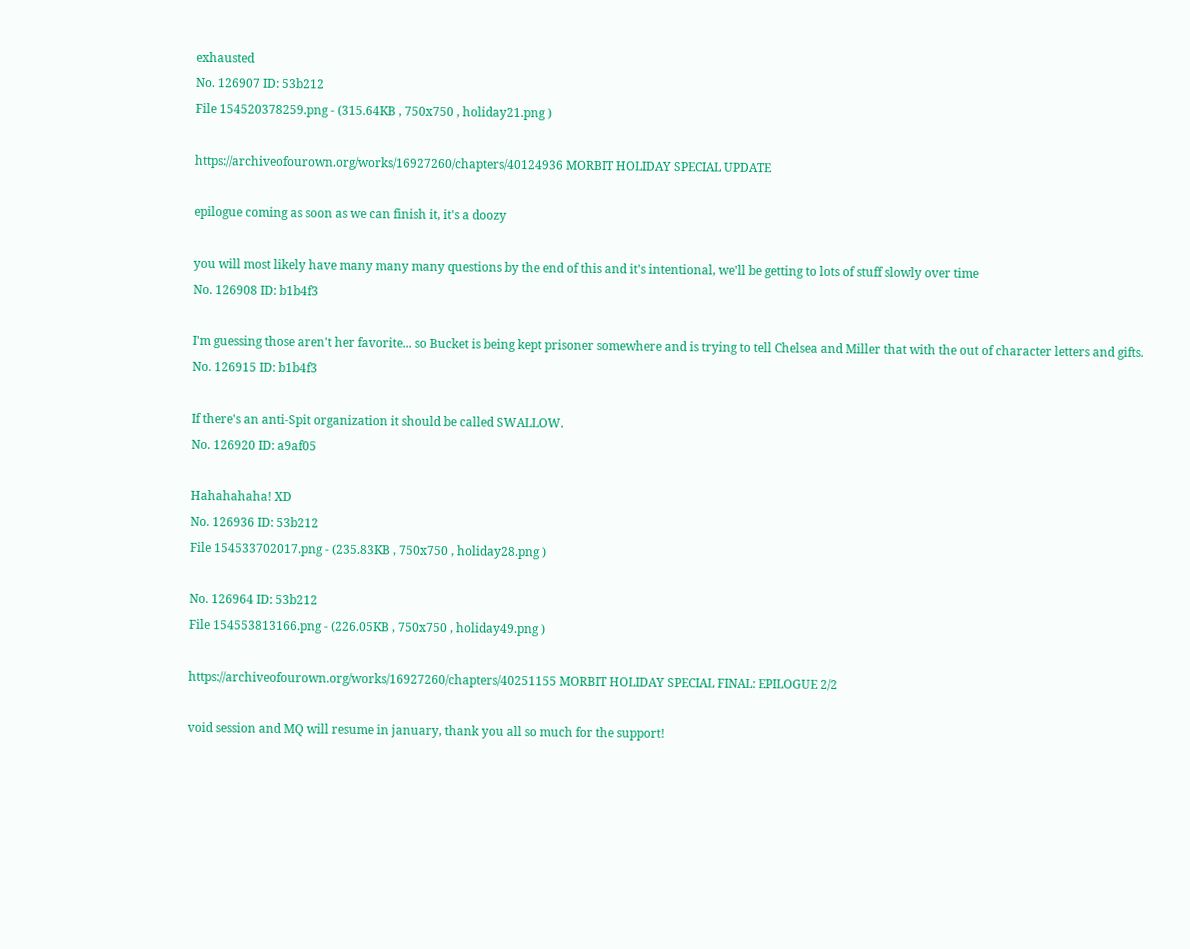exhausted
No. 126907 ID: 53b212
File 154520378259.png - (315.64KB , 750x750 , holiday21.png )

https://archiveofourown.org/works/16927260/chapters/40124936 MORBIT HOLIDAY SPECIAL UPDATE

epilogue coming as soon as we can finish it, it's a doozy

you will most likely have many many many questions by the end of this and it's intentional, we'll be getting to lots of stuff slowly over time
No. 126908 ID: b1b4f3

I'm guessing those aren't her favorite... so Bucket is being kept prisoner somewhere and is trying to tell Chelsea and Miller that with the out of character letters and gifts.
No. 126915 ID: b1b4f3

If there's an anti-Spit organization it should be called SWALLOW.
No. 126920 ID: a9af05

Hahahahaha! XD
No. 126936 ID: 53b212
File 154533702017.png - (235.83KB , 750x750 , holiday28.png )

No. 126964 ID: 53b212
File 154553813166.png - (226.05KB , 750x750 , holiday49.png )

https://archiveofourown.org/works/16927260/chapters/40251155 MORBIT HOLIDAY SPECIAL FINAL: EPILOGUE 2/2

void session and MQ will resume in january, thank you all so much for the support!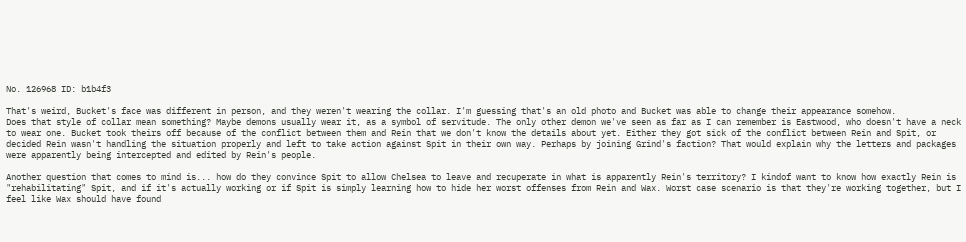No. 126968 ID: b1b4f3

That's weird, Bucket's face was different in person, and they weren't wearing the collar. I'm guessing that's an old photo and Bucket was able to change their appearance somehow.
Does that style of collar mean something? Maybe demons usually wear it, as a symbol of servitude. The only other demon we've seen as far as I can remember is Eastwood, who doesn't have a neck to wear one. Bucket took theirs off because of the conflict between them and Rein that we don't know the details about yet. Either they got sick of the conflict between Rein and Spit, or decided Rein wasn't handling the situation properly and left to take action against Spit in their own way. Perhaps by joining Grind's faction? That would explain why the letters and packages were apparently being intercepted and edited by Rein's people.

Another question that comes to mind is... how do they convince Spit to allow Chelsea to leave and recuperate in what is apparently Rein's territory? I kindof want to know how exactly Rein is "rehabilitating" Spit, and if it's actually working or if Spit is simply learning how to hide her worst offenses from Rein and Wax. Worst case scenario is that they're working together, but I feel like Wax should have found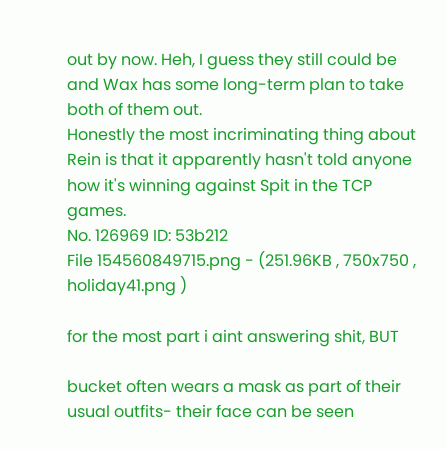out by now. Heh, I guess they still could be and Wax has some long-term plan to take both of them out.
Honestly the most incriminating thing about Rein is that it apparently hasn't told anyone how it's winning against Spit in the TCP games.
No. 126969 ID: 53b212
File 154560849715.png - (251.96KB , 750x750 , holiday41.png )

for the most part i aint answering shit, BUT

bucket often wears a mask as part of their usual outfits- their face can be seen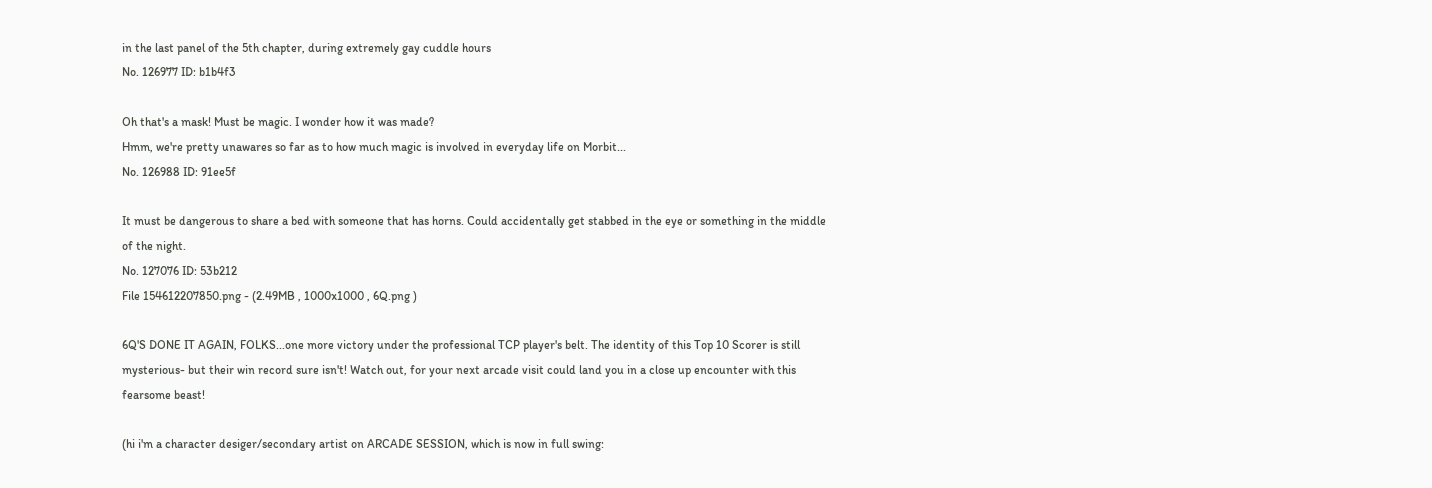in the last panel of the 5th chapter, during extremely gay cuddle hours
No. 126977 ID: b1b4f3

Oh that's a mask! Must be magic. I wonder how it was made?
Hmm, we're pretty unawares so far as to how much magic is involved in everyday life on Morbit...
No. 126988 ID: 91ee5f

It must be dangerous to share a bed with someone that has horns. Could accidentally get stabbed in the eye or something in the middle of the night.
No. 127076 ID: 53b212
File 154612207850.png - (2.49MB , 1000x1000 , 6Q.png )

6Q'S DONE IT AGAIN, FOLKS...one more victory under the professional TCP player's belt. The identity of this Top 10 Scorer is still mysterious- but their win record sure isn't! Watch out, for your next arcade visit could land you in a close up encounter with this fearsome beast!

(hi i'm a character desiger/secondary artist on ARCADE SESSION, which is now in full swing: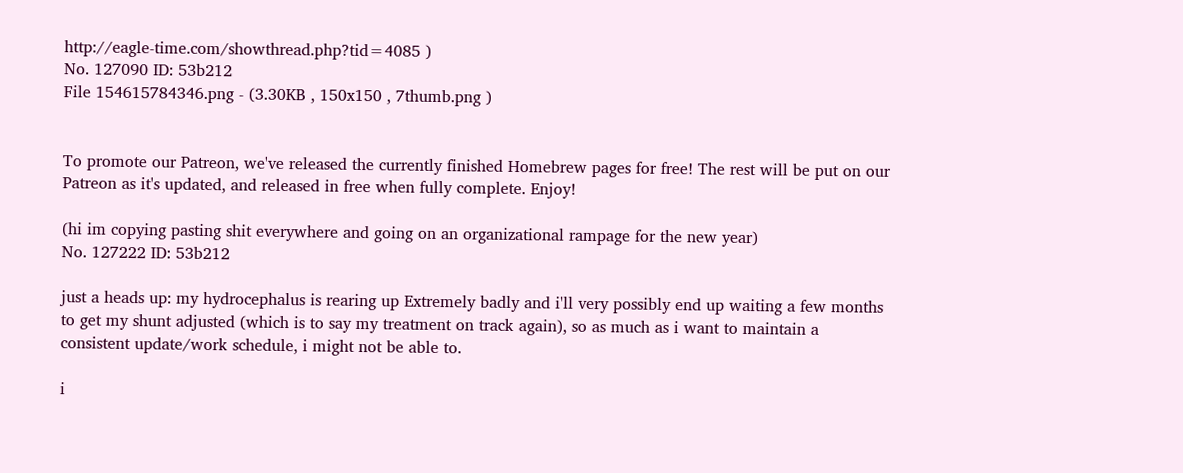http://eagle-time.com/showthread.php?tid=4085 )
No. 127090 ID: 53b212
File 154615784346.png - (3.30KB , 150x150 , 7thumb.png )


To promote our Patreon, we've released the currently finished Homebrew pages for free! The rest will be put on our Patreon as it's updated, and released in free when fully complete. Enjoy!

(hi im copying pasting shit everywhere and going on an organizational rampage for the new year)
No. 127222 ID: 53b212

just a heads up: my hydrocephalus is rearing up Extremely badly and i'll very possibly end up waiting a few months to get my shunt adjusted (which is to say my treatment on track again), so as much as i want to maintain a consistent update/work schedule, i might not be able to.

i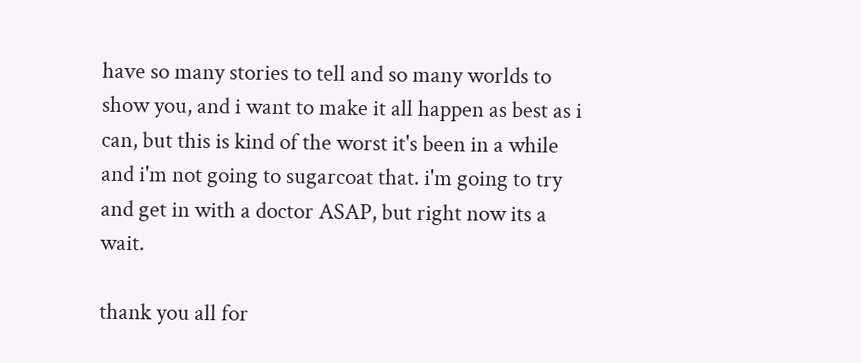have so many stories to tell and so many worlds to show you, and i want to make it all happen as best as i can, but this is kind of the worst it's been in a while and i'm not going to sugarcoat that. i'm going to try and get in with a doctor ASAP, but right now its a wait.

thank you all for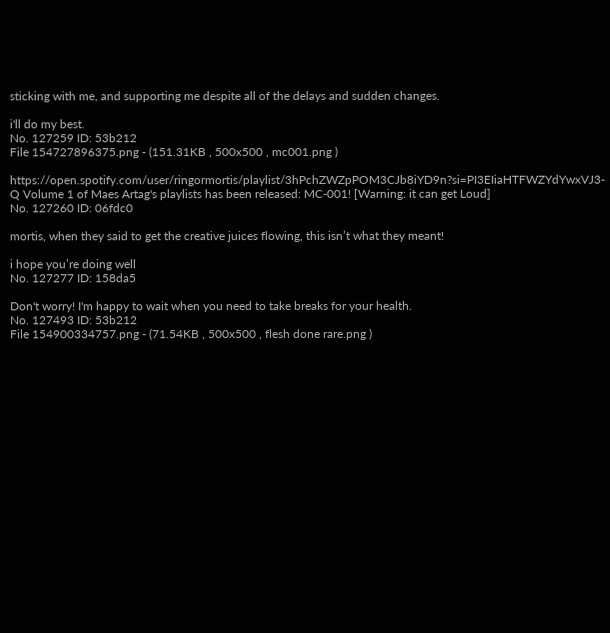sticking with me, and supporting me despite all of the delays and sudden changes.

i'll do my best.
No. 127259 ID: 53b212
File 154727896375.png - (151.31KB , 500x500 , mc001.png )

https://open.spotify.com/user/ringormortis/playlist/3hPchZWZpPOM3CJb8iYD9n?si=PI3EIiaHTFWZYdYwxVJ3-Q Volume 1 of Maes Artag's playlists has been released: MC-001! [Warning: it can get Loud]
No. 127260 ID: 06fdc0

mortis, when they said to get the creative juices flowing, this isn’t what they meant!

i hope you’re doing well
No. 127277 ID: 158da5

Don't worry! I'm happy to wait when you need to take breaks for your health.
No. 127493 ID: 53b212
File 154900334757.png - (71.54KB , 500x500 , flesh done rare.png )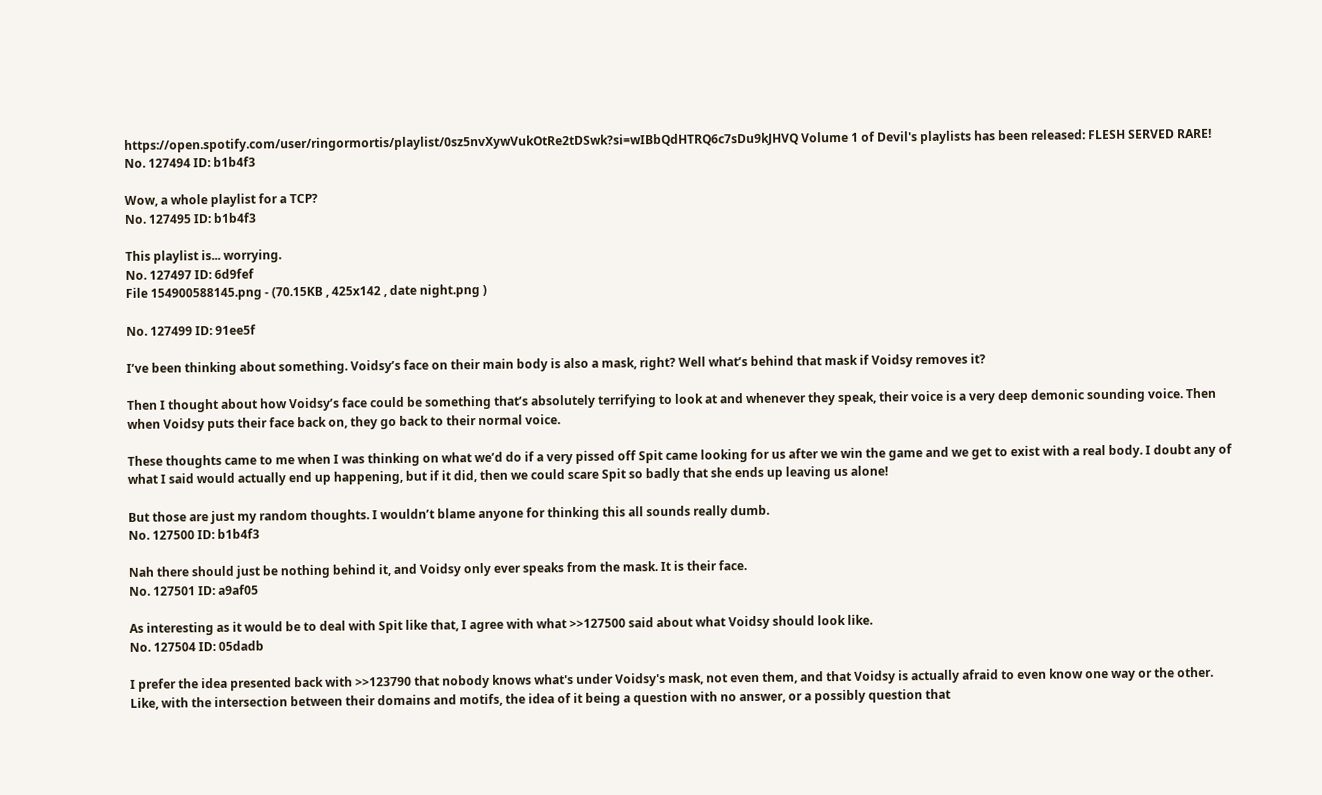https://open.spotify.com/user/ringormortis/playlist/0sz5nvXywVukOtRe2tDSwk?si=wIBbQdHTRQ6c7sDu9kJHVQ Volume 1 of Devil's playlists has been released: FLESH SERVED RARE!
No. 127494 ID: b1b4f3

Wow, a whole playlist for a TCP?
No. 127495 ID: b1b4f3

This playlist is... worrying.
No. 127497 ID: 6d9fef
File 154900588145.png - (70.15KB , 425x142 , date night.png )

No. 127499 ID: 91ee5f

I’ve been thinking about something. Voidsy’s face on their main body is also a mask, right? Well what’s behind that mask if Voidsy removes it?

Then I thought about how Voidsy’s face could be something that’s absolutely terrifying to look at and whenever they speak, their voice is a very deep demonic sounding voice. Then when Voidsy puts their face back on, they go back to their normal voice.

These thoughts came to me when I was thinking on what we’d do if a very pissed off Spit came looking for us after we win the game and we get to exist with a real body. I doubt any of what I said would actually end up happening, but if it did, then we could scare Spit so badly that she ends up leaving us alone!

But those are just my random thoughts. I wouldn’t blame anyone for thinking this all sounds really dumb.
No. 127500 ID: b1b4f3

Nah there should just be nothing behind it, and Voidsy only ever speaks from the mask. It is their face.
No. 127501 ID: a9af05

As interesting as it would be to deal with Spit like that, I agree with what >>127500 said about what Voidsy should look like.
No. 127504 ID: 05dadb

I prefer the idea presented back with >>123790 that nobody knows what's under Voidsy's mask, not even them, and that Voidsy is actually afraid to even know one way or the other. Like, with the intersection between their domains and motifs, the idea of it being a question with no answer, or a possibly question that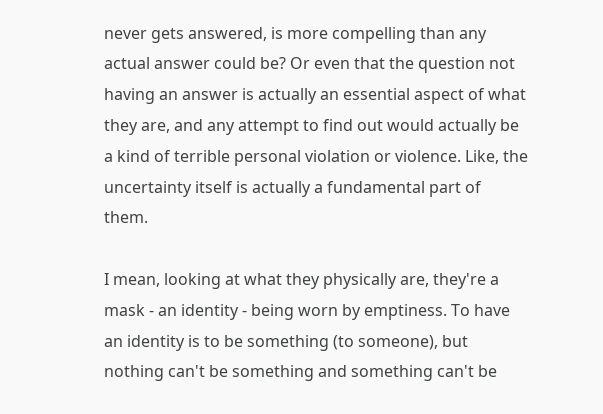never gets answered, is more compelling than any actual answer could be? Or even that the question not having an answer is actually an essential aspect of what they are, and any attempt to find out would actually be a kind of terrible personal violation or violence. Like, the uncertainty itself is actually a fundamental part of them.

I mean, looking at what they physically are, they're a mask - an identity - being worn by emptiness. To have an identity is to be something (to someone), but nothing can't be something and something can't be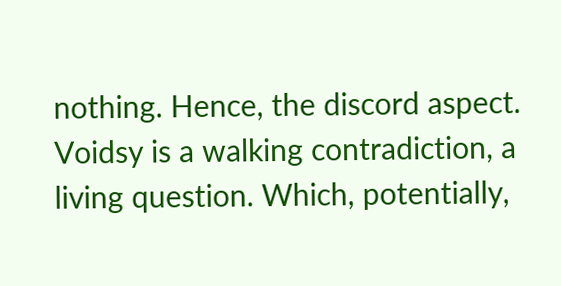nothing. Hence, the discord aspect. Voidsy is a walking contradiction, a living question. Which, potentially,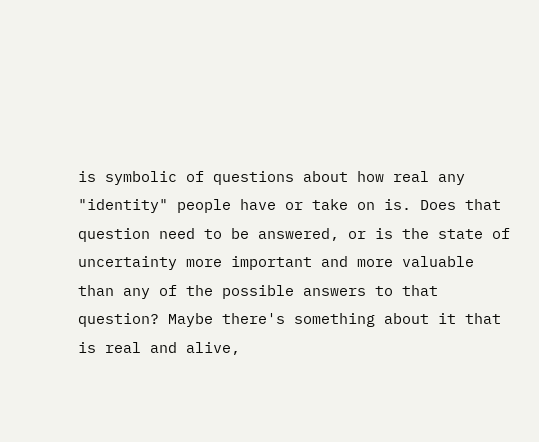is symbolic of questions about how real any "identity" people have or take on is. Does that question need to be answered, or is the state of uncertainty more important and more valuable than any of the possible answers to that question? Maybe there's something about it that is real and alive,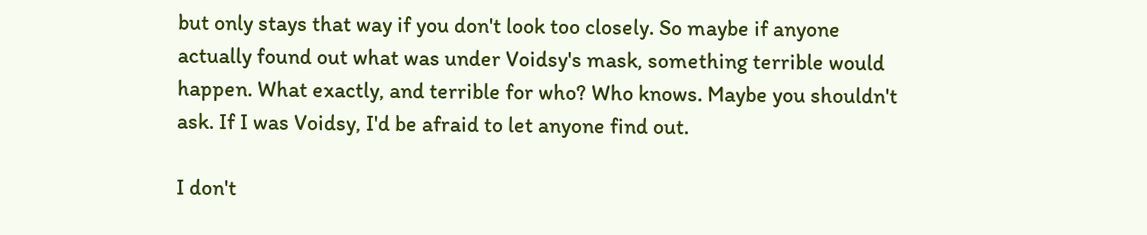but only stays that way if you don't look too closely. So maybe if anyone actually found out what was under Voidsy's mask, something terrible would happen. What exactly, and terrible for who? Who knows. Maybe you shouldn't ask. If I was Voidsy, I'd be afraid to let anyone find out.

I don't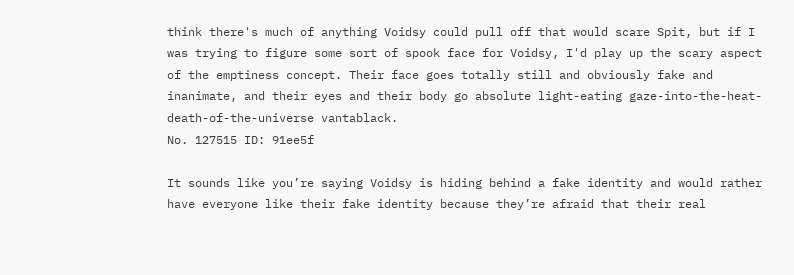think there's much of anything Voidsy could pull off that would scare Spit, but if I was trying to figure some sort of spook face for Voidsy, I'd play up the scary aspect of the emptiness concept. Their face goes totally still and obviously fake and inanimate, and their eyes and their body go absolute light-eating gaze-into-the-heat-death-of-the-universe vantablack.
No. 127515 ID: 91ee5f

It sounds like you’re saying Voidsy is hiding behind a fake identity and would rather have everyone like their fake identity because they’re afraid that their real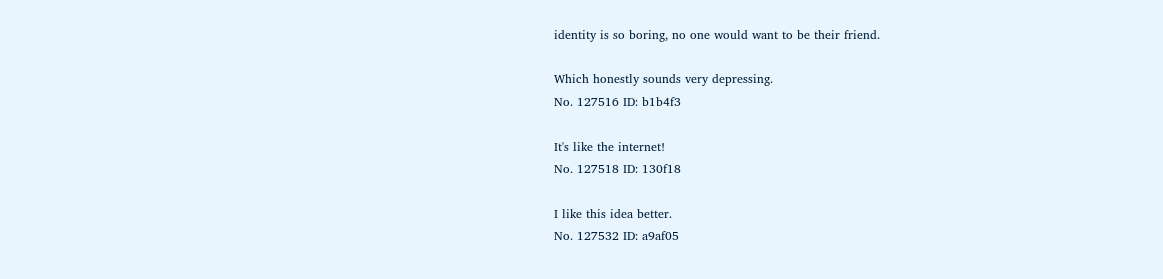identity is so boring, no one would want to be their friend.

Which honestly sounds very depressing.
No. 127516 ID: b1b4f3

It's like the internet!
No. 127518 ID: 130f18

I like this idea better.
No. 127532 ID: a9af05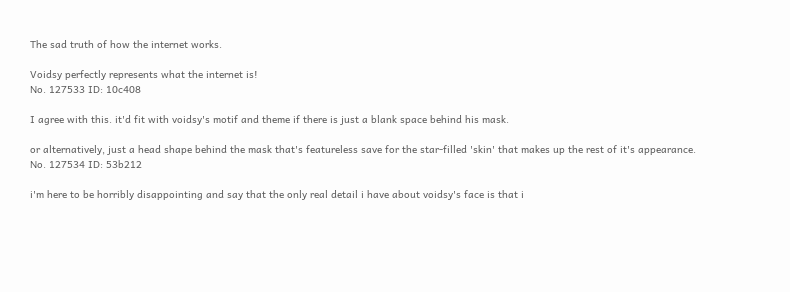The sad truth of how the internet works.

Voidsy perfectly represents what the internet is!
No. 127533 ID: 10c408

I agree with this. it'd fit with voidsy's motif and theme if there is just a blank space behind his mask.

or alternatively, just a head shape behind the mask that's featureless save for the star-filled 'skin' that makes up the rest of it's appearance.
No. 127534 ID: 53b212

i'm here to be horribly disappointing and say that the only real detail i have about voidsy's face is that i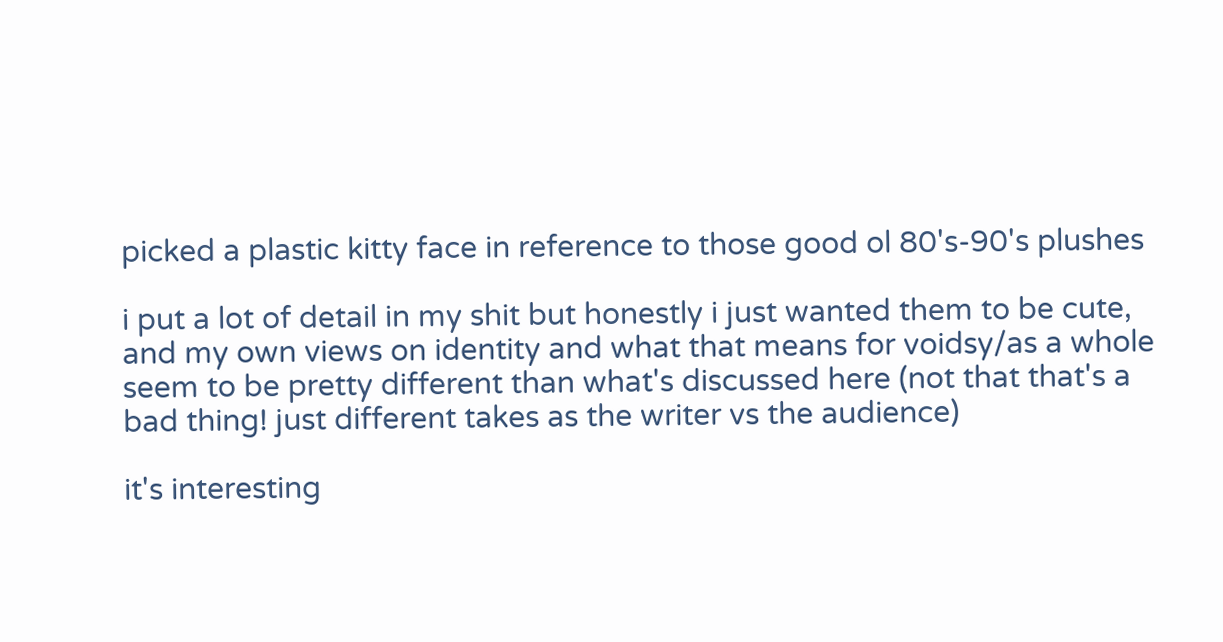picked a plastic kitty face in reference to those good ol 80's-90's plushes

i put a lot of detail in my shit but honestly i just wanted them to be cute, and my own views on identity and what that means for voidsy/as a whole seem to be pretty different than what's discussed here (not that that's a bad thing! just different takes as the writer vs the audience)

it's interesting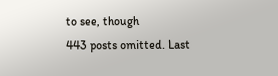to see, though
443 posts omitted. Last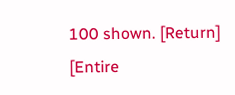100 shown. [Return] [Entire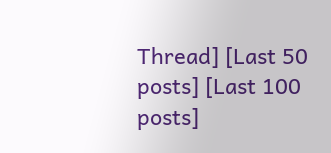Thread] [Last 50 posts] [Last 100 posts]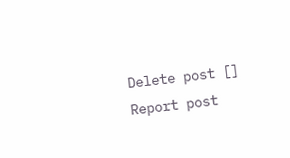Delete post []
Report post